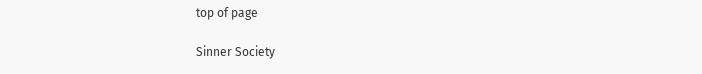top of page

Sinner Society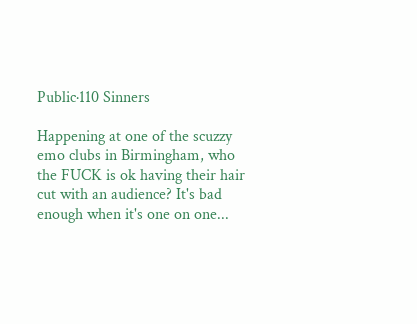Public·110 Sinners

Happening at one of the scuzzy emo clubs in Birmingham, who the FUCK is ok having their hair cut with an audience? It's bad enough when it's one on one...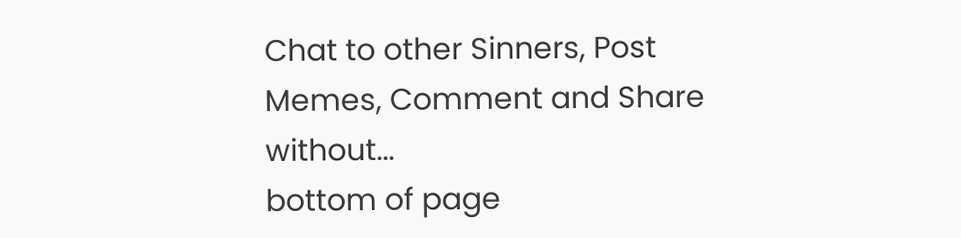Chat to other Sinners, Post Memes, Comment and Share without...
bottom of page